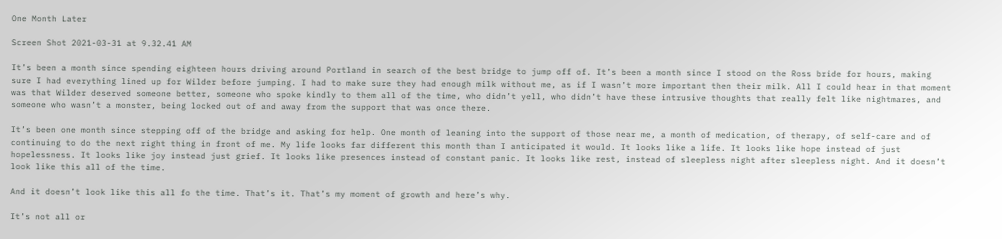One Month Later

Screen Shot 2021-03-31 at 9.32.41 AM

It’s been a month since spending eighteen hours driving around Portland in search of the best bridge to jump off of. It’s been a month since I stood on the Ross bride for hours, making sure I had everything lined up for Wilder before jumping. I had to make sure they had enough milk without me, as if I wasn’t more important then their milk. All I could hear in that moment was that Wilder deserved someone better, someone who spoke kindly to them all of the time, who didn’t yell, who didn’t have these intrusive thoughts that really felt like nightmares, and someone who wasn’t a monster, being locked out of and away from the support that was once there.

It’s been one month since stepping off of the bridge and asking for help. One month of leaning into the support of those near me, a month of medication, of therapy, of self-care and of continuing to do the next right thing in front of me. My life looks far different this month than I anticipated it would. It looks like a life. It looks like hope instead of just hopelessness. It looks like joy instead just grief. It looks like presences instead of constant panic. It looks like rest, instead of sleepless night after sleepless night. And it doesn’t look like this all of the time.

And it doesn’t look like this all fo the time. That’s it. That’s my moment of growth and here’s why.

It’s not all or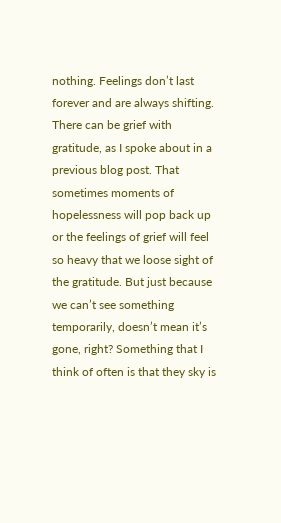nothing. Feelings don’t last forever and are always shifting. There can be grief with gratitude, as I spoke about in a previous blog post. That sometimes moments of hopelessness will pop back up or the feelings of grief will feel so heavy that we loose sight of the gratitude. But just because we can’t see something temporarily, doesn’t mean it’s gone, right? Something that I think of often is that they sky is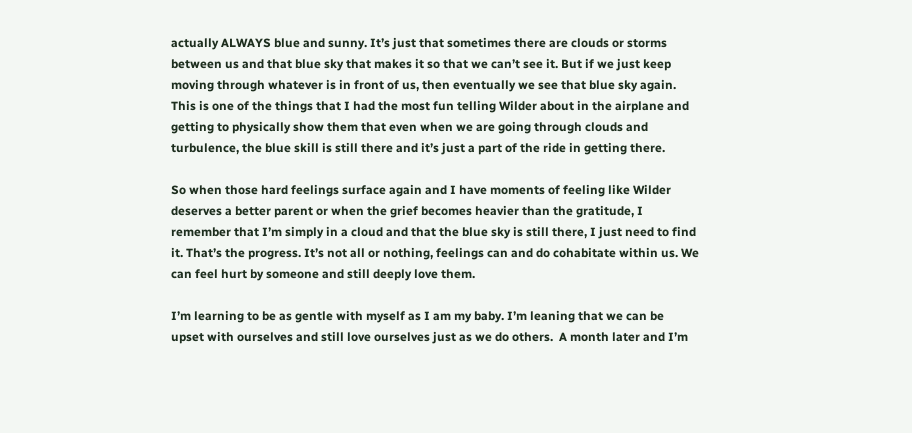actually ALWAYS blue and sunny. It’s just that sometimes there are clouds or storms between us and that blue sky that makes it so that we can’t see it. But if we just keep moving through whatever is in front of us, then eventually we see that blue sky again. This is one of the things that I had the most fun telling Wilder about in the airplane and getting to physically show them that even when we are going through clouds and turbulence, the blue skill is still there and it’s just a part of the ride in getting there.

So when those hard feelings surface again and I have moments of feeling like Wilder deserves a better parent or when the grief becomes heavier than the gratitude, I remember that I’m simply in a cloud and that the blue sky is still there, I just need to find it. That’s the progress. It’s not all or nothing, feelings can and do cohabitate within us. We can feel hurt by someone and still deeply love them.

I’m learning to be as gentle with myself as I am my baby. I’m leaning that we can be upset with ourselves and still love ourselves just as we do others.  A month later and I’m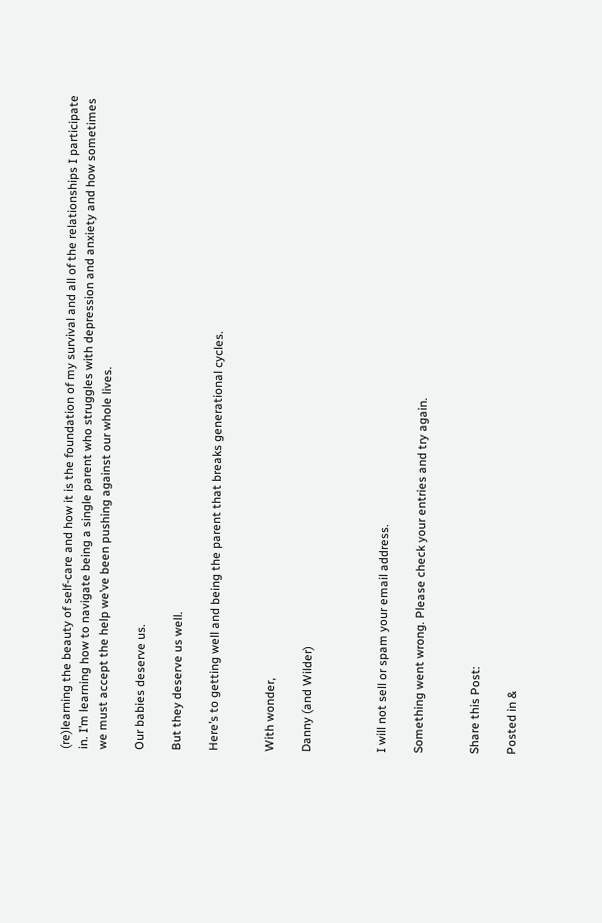(re)learning the beauty of self-care and how it is the foundation of my survival and all of the relationships I participate in. I’m learning how to navigate being a single parent who struggles with depression and anxiety and how sometimes we must accept the help we’ve been pushing against our whole lives.

Our babies deserve us.

But they deserve us well.

Here’s to getting well and being the parent that breaks generational cycles.


With wonder,

Danny (and Wilder)



I will not sell or spam your email address.

Something went wrong. Please check your entries and try again.


Share this Post:

Posted in &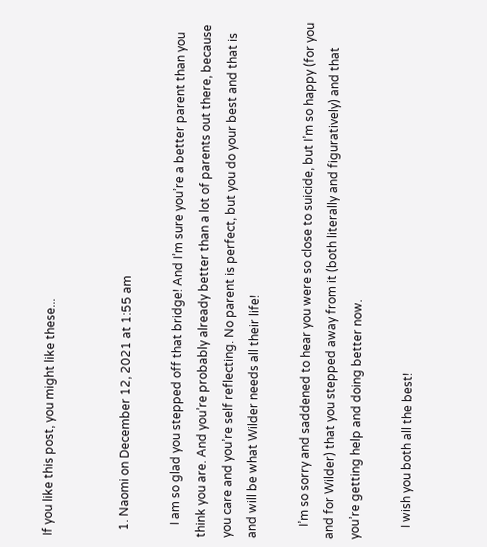If you like this post, you might like these...


  1. Naomi on December 12, 2021 at 1:55 am

    I am so glad you stepped off that bridge! And I’m sure you’re a better parent than you think you are. And you’re probably already better than a lot of parents out there, because you care and you’re self reflecting. No parent is perfect, but you do your best and that is and will be what Wilder needs all their life!

    I’m so sorry and saddened to hear you were so close to suicide, but I’m so happy (for you and for Wilder) that you stepped away from it (both literally and figuratively) and that you’re getting help and doing better now.

    I wish you both all the best!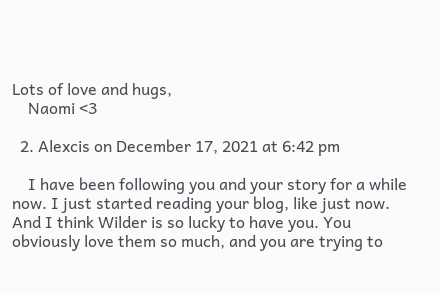Lots of love and hugs,
    Naomi <3

  2. Alexcis on December 17, 2021 at 6:42 pm

    I have been following you and your story for a while now. I just started reading your blog, like just now. And I think Wilder is so lucky to have you. You obviously love them so much, and you are trying to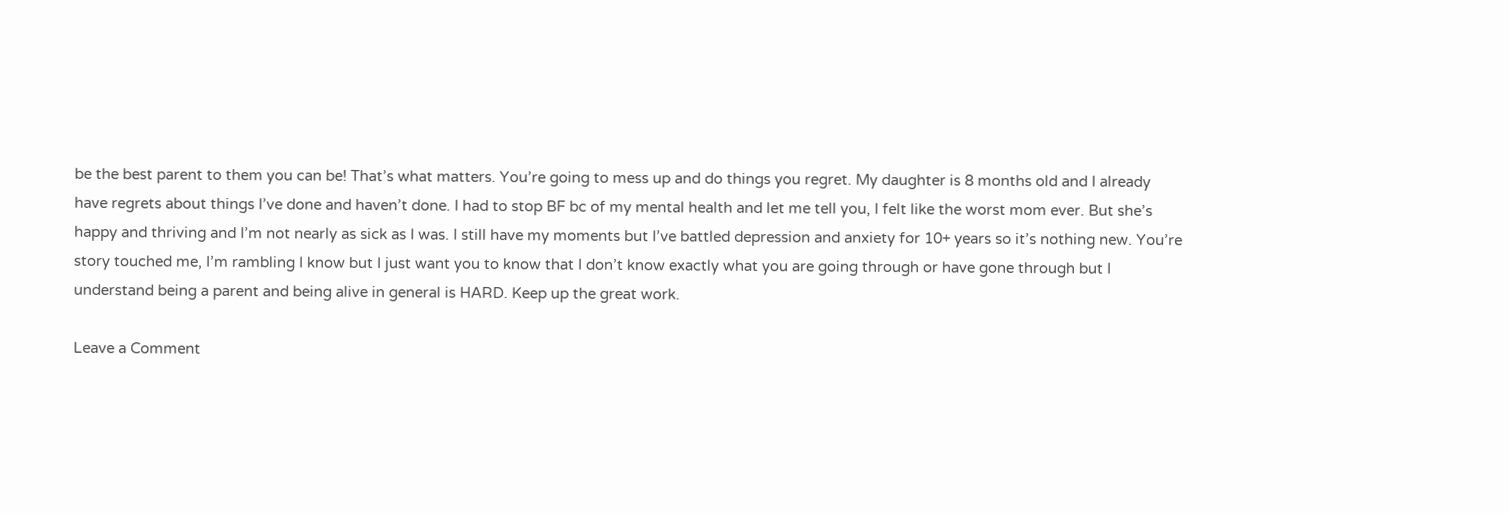be the best parent to them you can be! That’s what matters. You’re going to mess up and do things you regret. My daughter is 8 months old and I already have regrets about things I’ve done and haven’t done. I had to stop BF bc of my mental health and let me tell you, I felt like the worst mom ever. But she’s happy and thriving and I’m not nearly as sick as I was. I still have my moments but I’ve battled depression and anxiety for 10+ years so it’s nothing new. You’re story touched me, I’m rambling I know but I just want you to know that I don’t know exactly what you are going through or have gone through but I understand being a parent and being alive in general is HARD. Keep up the great work.

Leave a Comment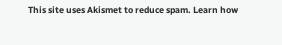This site uses Akismet to reduce spam. Learn how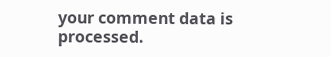your comment data is processed.